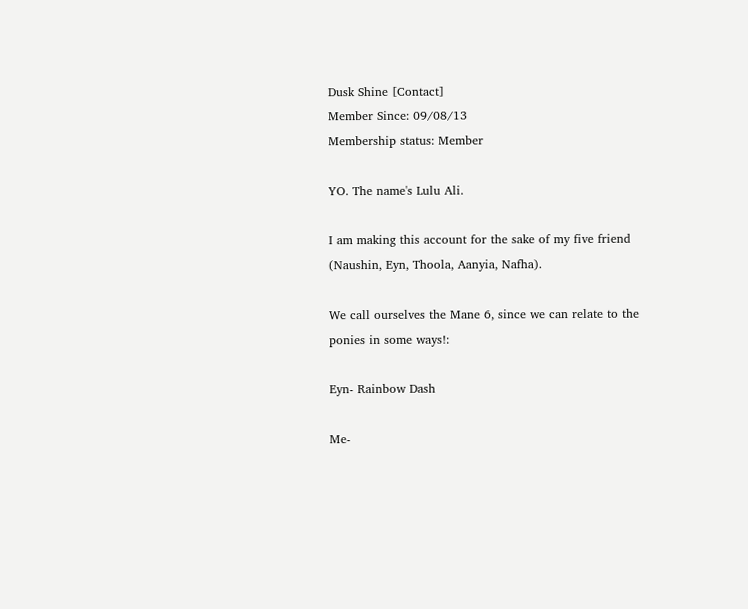Dusk Shine [Contact]
Member Since: 09/08/13
Membership status: Member

YO. The name's Lulu Ali.

I am making this account for the sake of my five friend (Naushin, Eyn, Thoola, Aanyia, Nafha).

We call ourselves the Mane 6, since we can relate to the ponies in some ways!:

Eyn- Rainbow Dash

Me-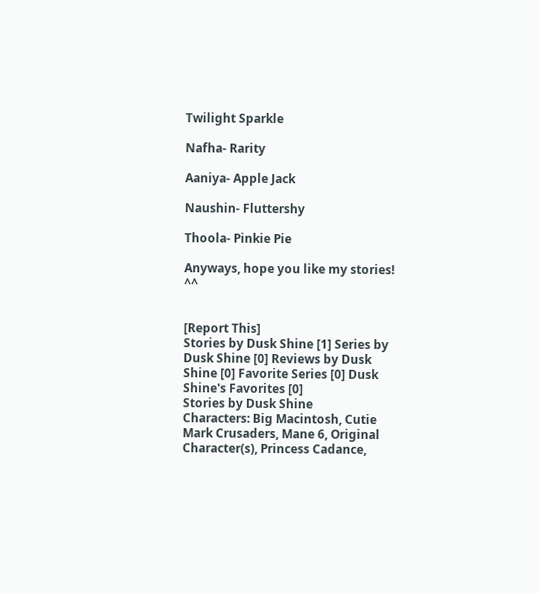Twilight Sparkle

Nafha- Rarity

Aaniya- Apple Jack

Naushin- Fluttershy

Thoola- Pinkie Pie

Anyways, hope you like my stories! ^^


[Report This]
Stories by Dusk Shine [1] Series by Dusk Shine [0] Reviews by Dusk Shine [0] Favorite Series [0] Dusk Shine's Favorites [0]
Stories by Dusk Shine
Characters: Big Macintosh, Cutie Mark Crusaders, Mane 6, Original Character(s), Princess Cadance,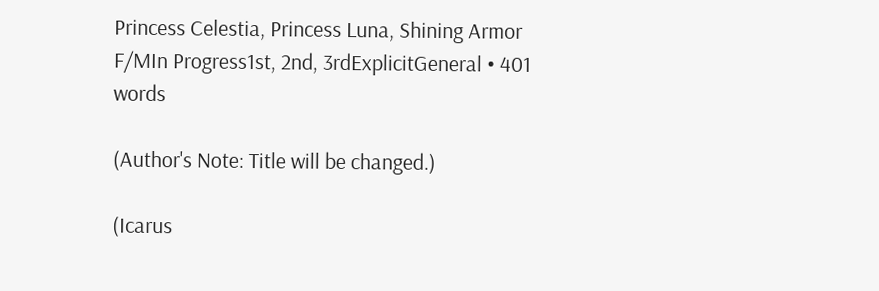Princess Celestia, Princess Luna, Shining Armor
F/MIn Progress1st, 2nd, 3rdExplicitGeneral • 401 words

(Author's Note: Title will be changed.)

(Icarus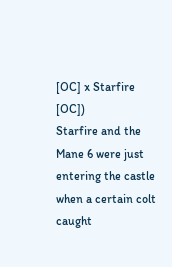[OC] x Starfire [OC])
Starfire and the Mane 6 were just entering the castle when a certain colt caught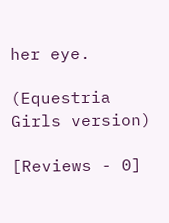her eye.

(Equestria Girls version)

[Reviews - 0]